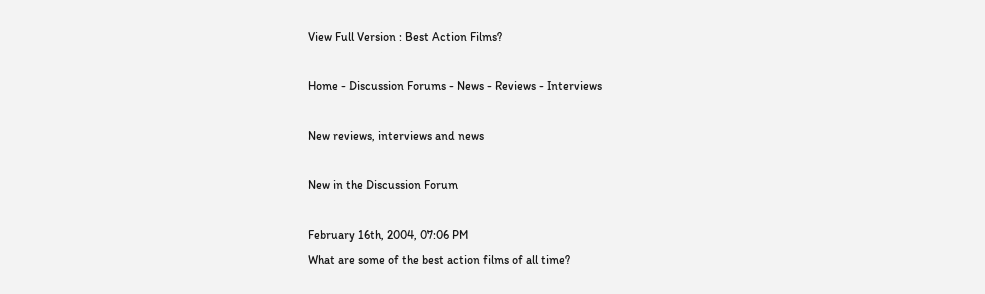View Full Version : Best Action Films?

Home - Discussion Forums - News - Reviews - Interviews

New reviews, interviews and news

New in the Discussion Forum

February 16th, 2004, 07:06 PM
What are some of the best action films of all time?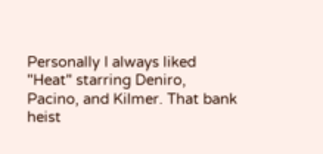Personally I always liked "Heat" starring Deniro, Pacino, and Kilmer. That bank heist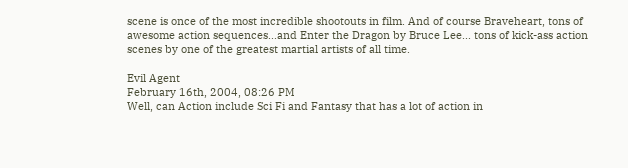scene is once of the most incredible shootouts in film. And of course Braveheart, tons of awesome action sequences...and Enter the Dragon by Bruce Lee... tons of kick-ass action scenes by one of the greatest martial artists of all time.

Evil Agent
February 16th, 2004, 08:26 PM
Well, can Action include Sci Fi and Fantasy that has a lot of action in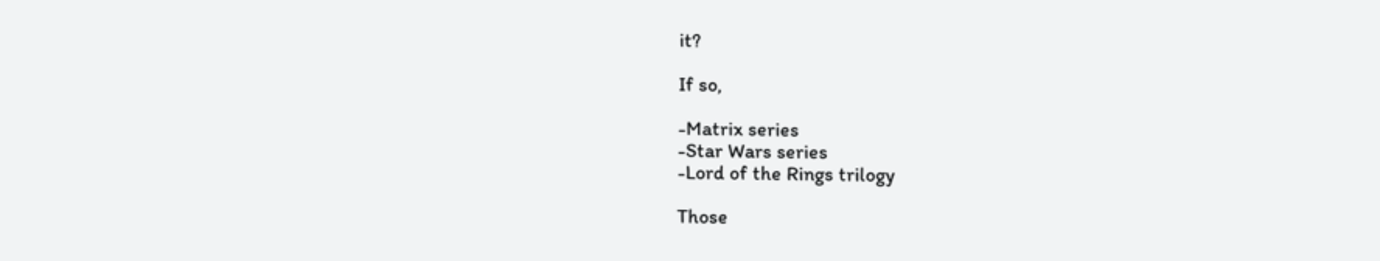it?

If so,

-Matrix series
-Star Wars series
-Lord of the Rings trilogy

Those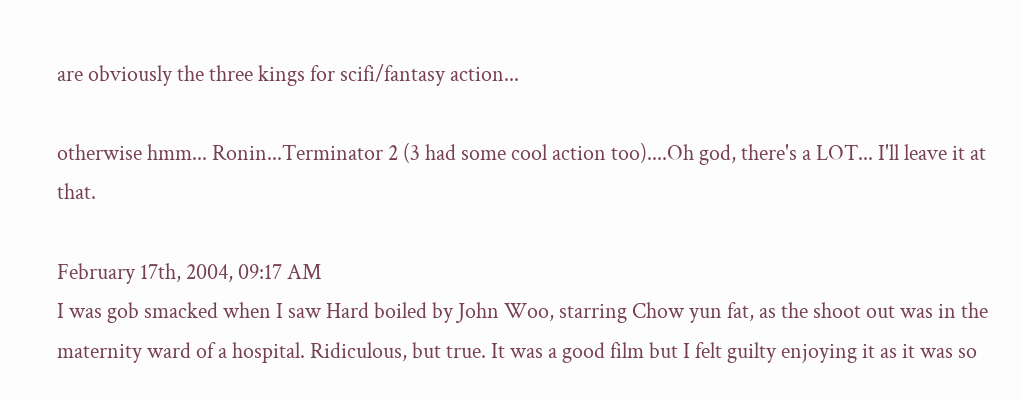are obviously the three kings for scifi/fantasy action...

otherwise hmm... Ronin...Terminator 2 (3 had some cool action too)....Oh god, there's a LOT... I'll leave it at that.

February 17th, 2004, 09:17 AM
I was gob smacked when I saw Hard boiled by John Woo, starring Chow yun fat, as the shoot out was in the maternity ward of a hospital. Ridiculous, but true. It was a good film but I felt guilty enjoying it as it was so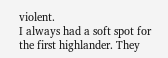violent.
I always had a soft spot for the first highlander. They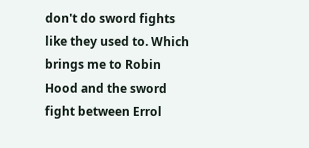don't do sword fights like they used to. Which brings me to Robin Hood and the sword fight between Errol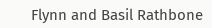Flynn and Basil Rathbone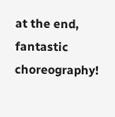at the end, fantastic choreography!